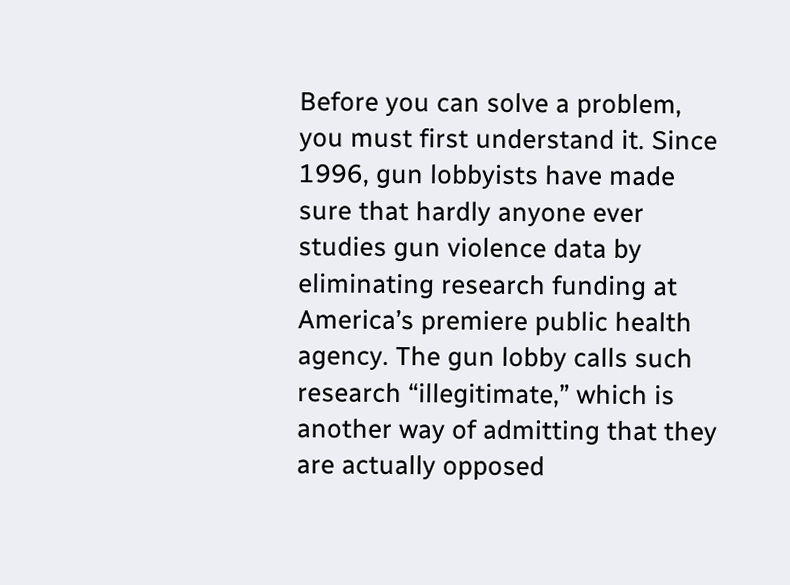Before you can solve a problem, you must first understand it. Since 1996, gun lobbyists have made sure that hardly anyone ever studies gun violence data by eliminating research funding at America’s premiere public health agency. The gun lobby calls such research “illegitimate,” which is another way of admitting that they are actually opposed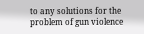to any solutions for the problem of gun violence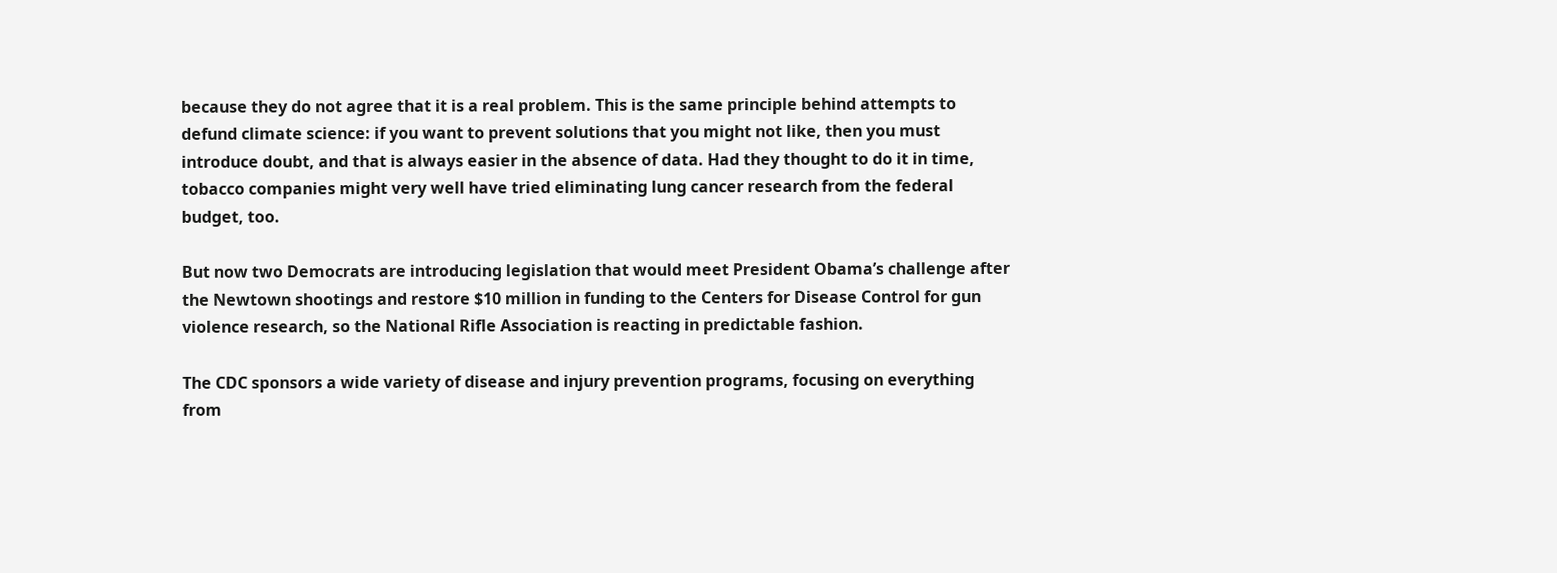because they do not agree that it is a real problem. This is the same principle behind attempts to defund climate science: if you want to prevent solutions that you might not like, then you must introduce doubt, and that is always easier in the absence of data. Had they thought to do it in time, tobacco companies might very well have tried eliminating lung cancer research from the federal budget, too.

But now two Democrats are introducing legislation that would meet President Obama’s challenge after the Newtown shootings and restore $10 million in funding to the Centers for Disease Control for gun violence research, so the National Rifle Association is reacting in predictable fashion.

The CDC sponsors a wide variety of disease and injury prevention programs, focusing on everything from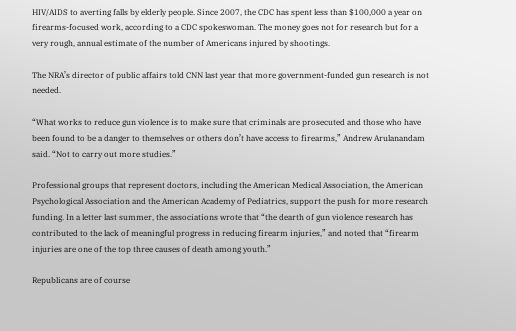HIV/AIDS to averting falls by elderly people. Since 2007, the CDC has spent less than $100,000 a year on firearms-focused work, according to a CDC spokeswoman. The money goes not for research but for a very rough, annual estimate of the number of Americans injured by shootings.

The NRA’s director of public affairs told CNN last year that more government-funded gun research is not needed.

“What works to reduce gun violence is to make sure that criminals are prosecuted and those who have been found to be a danger to themselves or others don’t have access to firearms,” Andrew Arulanandam said. “Not to carry out more studies.”

Professional groups that represent doctors, including the American Medical Association, the American Psychological Association and the American Academy of Pediatrics, support the push for more research funding. In a letter last summer, the associations wrote that “the dearth of gun violence research has contributed to the lack of meaningful progress in reducing firearm injuries,” and noted that “firearm injuries are one of the top three causes of death among youth.”

Republicans are of course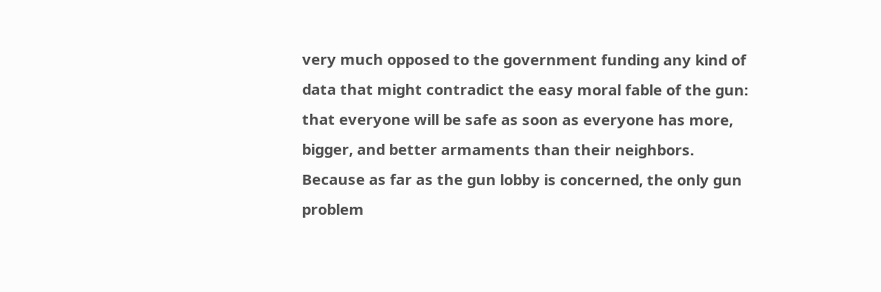very much opposed to the government funding any kind of data that might contradict the easy moral fable of the gun: that everyone will be safe as soon as everyone has more, bigger, and better armaments than their neighbors. Because as far as the gun lobby is concerned, the only gun problem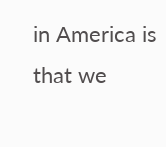in America is that we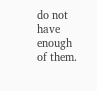do not have enough of them.